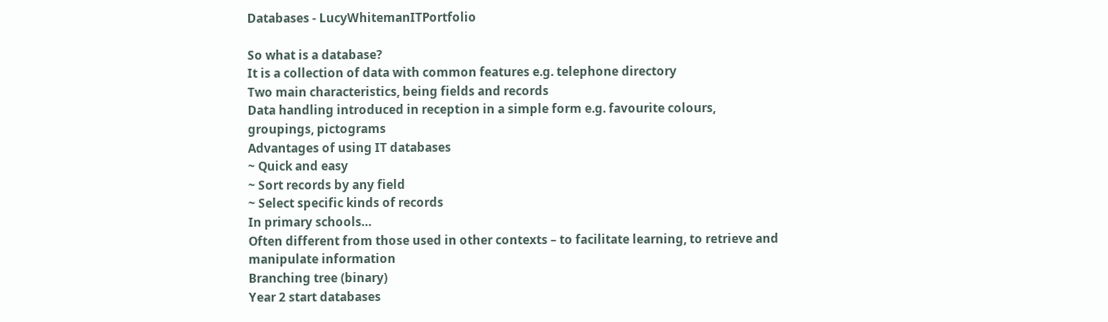Databases - LucyWhitemanITPortfolio

So what is a database?
It is a collection of data with common features e.g. telephone directory
Two main characteristics, being fields and records
Data handling introduced in reception in a simple form e.g. favourite colours,
groupings, pictograms
Advantages of using IT databases
~ Quick and easy
~ Sort records by any field
~ Select specific kinds of records
In primary schools…
Often different from those used in other contexts – to facilitate learning, to retrieve and
manipulate information
Branching tree (binary)
Year 2 start databases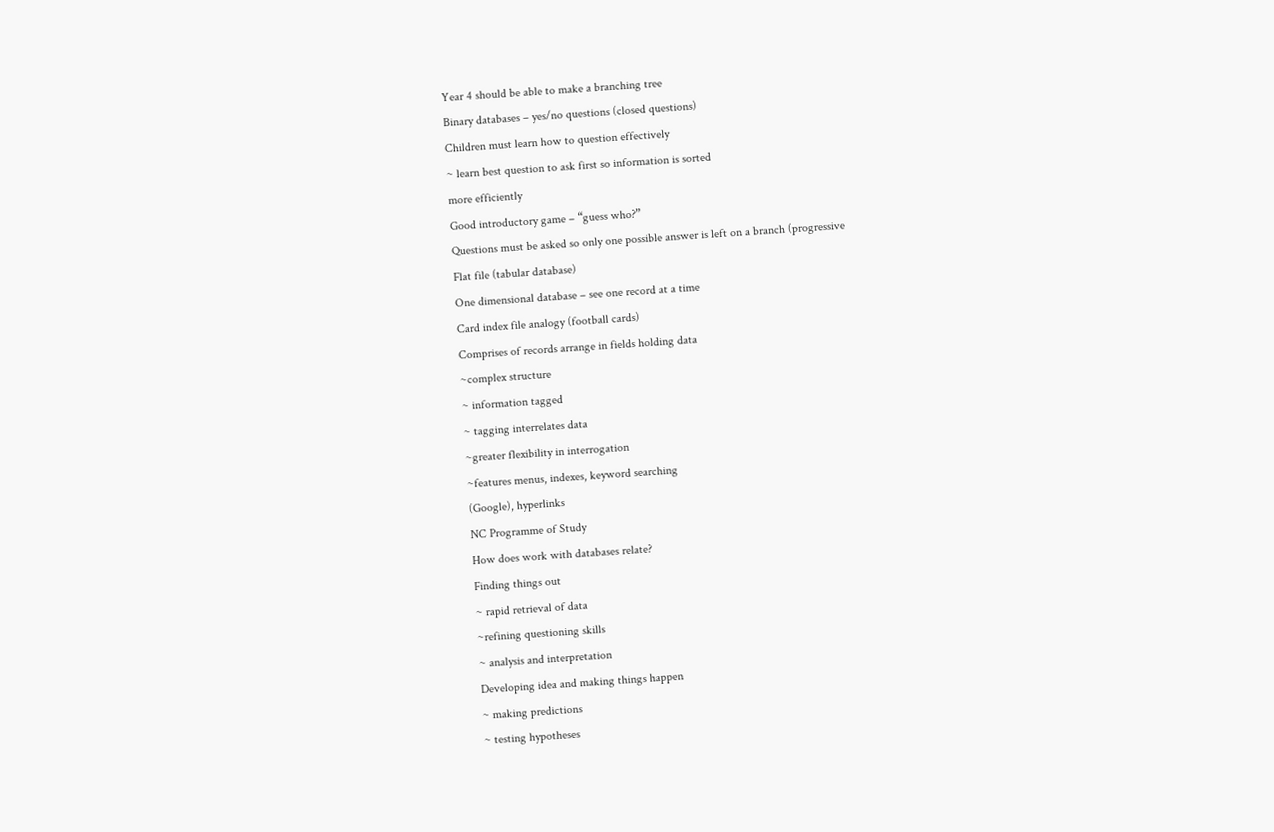Year 4 should be able to make a branching tree
Binary databases – yes/no questions (closed questions)
Children must learn how to question effectively
~ learn best question to ask first so information is sorted
more efficiently
Good introductory game – “guess who?”
Questions must be asked so only one possible answer is left on a branch (progressive
Flat file (tabular database)
One dimensional database – see one record at a time
Card index file analogy (football cards)
Comprises of records arrange in fields holding data
~complex structure
~ information tagged
~ tagging interrelates data
~greater flexibility in interrogation
~features menus, indexes, keyword searching
(Google), hyperlinks
NC Programme of Study
How does work with databases relate?
Finding things out
~ rapid retrieval of data
~refining questioning skills
~ analysis and interpretation
Developing idea and making things happen
~ making predictions
~ testing hypotheses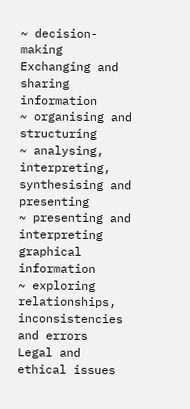~ decision-making
Exchanging and sharing information
~ organising and structuring
~ analysing, interpreting, synthesising and presenting
~ presenting and interpreting graphical information
~ exploring relationships, inconsistencies and errors
Legal and ethical issues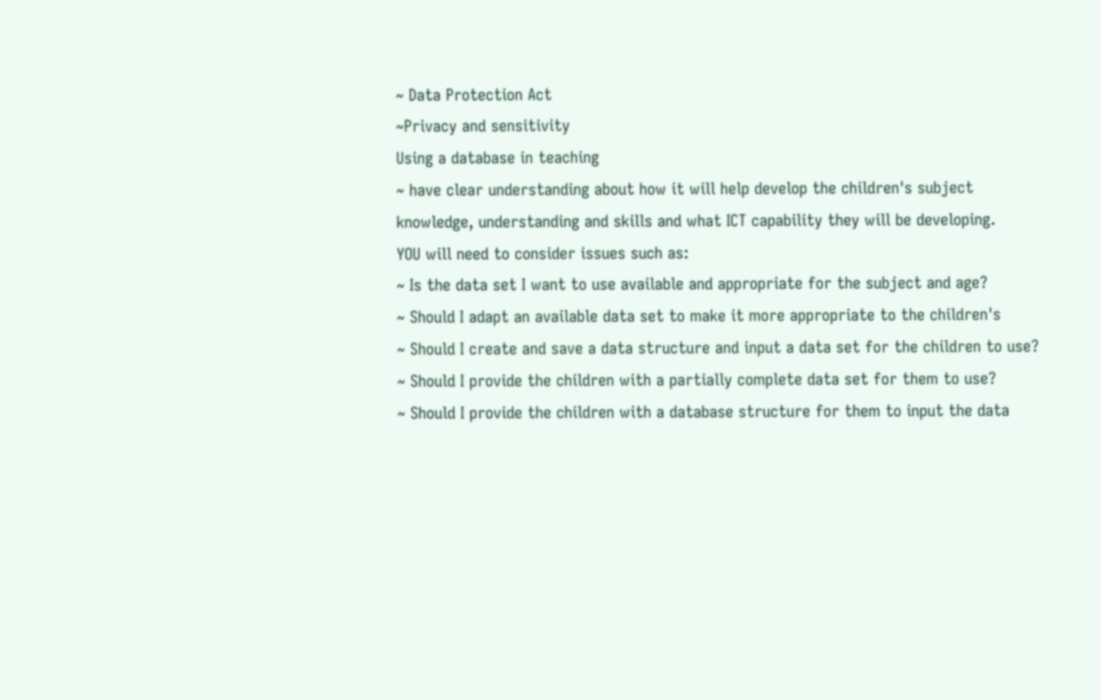~ Data Protection Act
~Privacy and sensitivity
Using a database in teaching
~ have clear understanding about how it will help develop the children's subject
knowledge, understanding and skills and what ICT capability they will be developing.
YOU will need to consider issues such as:
~ Is the data set I want to use available and appropriate for the subject and age?
~ Should I adapt an available data set to make it more appropriate to the children's
~ Should I create and save a data structure and input a data set for the children to use?
~ Should I provide the children with a partially complete data set for them to use?
~ Should I provide the children with a database structure for them to input the data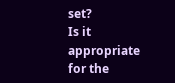set?
Is it appropriate for the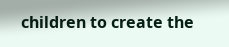children to create the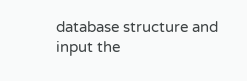database structure and input the